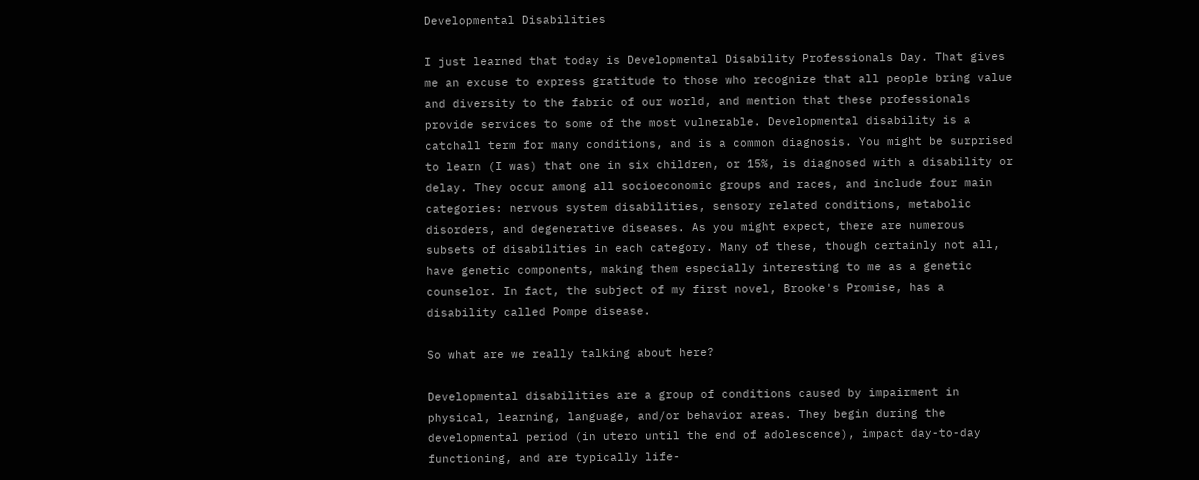Developmental Disabilities

I just learned that today is Developmental Disability Professionals Day. That gives me an excuse to express gratitude to those who recognize that all people bring value and diversity to the fabric of our world, and mention that these professionals provide services to some of the most vulnerable. Developmental disability is a catchall term for many conditions, and is a common diagnosis. You might be surprised to learn (I was) that one in six children, or 15%, is diagnosed with a disability or delay. They occur among all socioeconomic groups and races, and include four main categories: nervous system disabilities, sensory related conditions, metabolic disorders, and degenerative diseases. As you might expect, there are numerous subsets of disabilities in each category. Many of these, though certainly not all, have genetic components, making them especially interesting to me as a genetic counselor. In fact, the subject of my first novel, Brooke's Promise, has a disability called Pompe disease.

So what are we really talking about here?

Developmental disabilities are a group of conditions caused by impairment in physical, learning, language, and/or behavior areas. They begin during the developmental period (in utero until the end of adolescence), impact day-to-day functioning, and are typically life-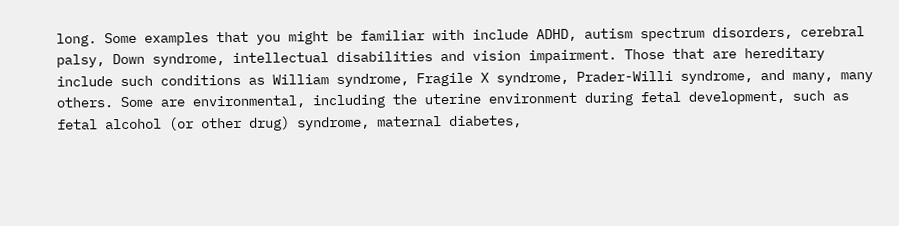long. Some examples that you might be familiar with include ADHD, autism spectrum disorders, cerebral palsy, Down syndrome, intellectual disabilities and vision impairment. Those that are hereditary include such conditions as William syndrome, Fragile X syndrome, Prader-Willi syndrome, and many, many others. Some are environmental, including the uterine environment during fetal development, such as fetal alcohol (or other drug) syndrome, maternal diabetes,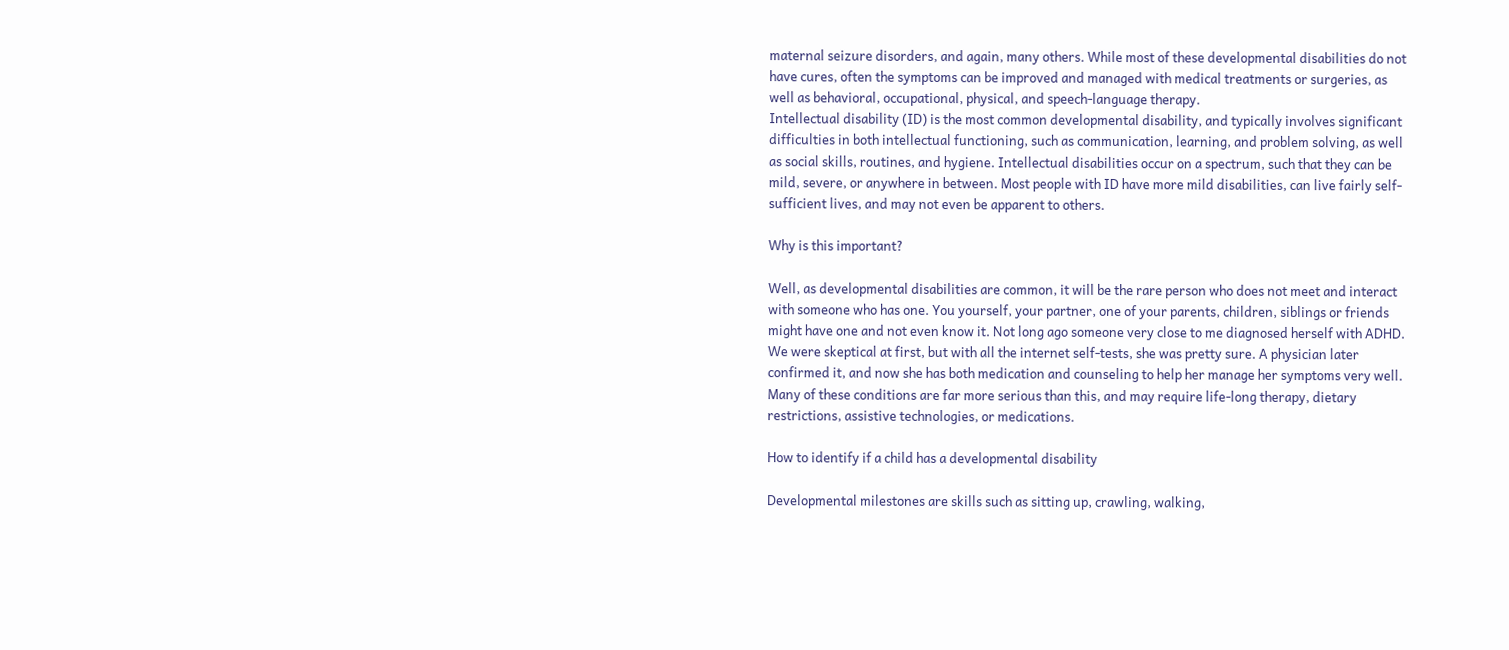maternal seizure disorders, and again, many others. While most of these developmental disabilities do not have cures, often the symptoms can be improved and managed with medical treatments or surgeries, as well as behavioral, occupational, physical, and speech-language therapy.
Intellectual disability (ID) is the most common developmental disability, and typically involves significant difficulties in both intellectual functioning, such as communication, learning, and problem solving, as well as social skills, routines, and hygiene. Intellectual disabilities occur on a spectrum, such that they can be mild, severe, or anywhere in between. Most people with ID have more mild disabilities, can live fairly self-sufficient lives, and may not even be apparent to others.

Why is this important?

Well, as developmental disabilities are common, it will be the rare person who does not meet and interact with someone who has one. You yourself, your partner, one of your parents, children, siblings or friends might have one and not even know it. Not long ago someone very close to me diagnosed herself with ADHD. We were skeptical at first, but with all the internet self-tests, she was pretty sure. A physician later confirmed it, and now she has both medication and counseling to help her manage her symptoms very well. Many of these conditions are far more serious than this, and may require life-long therapy, dietary restrictions, assistive technologies, or medications.

How to identify if a child has a developmental disability

Developmental milestones are skills such as sitting up, crawling, walking,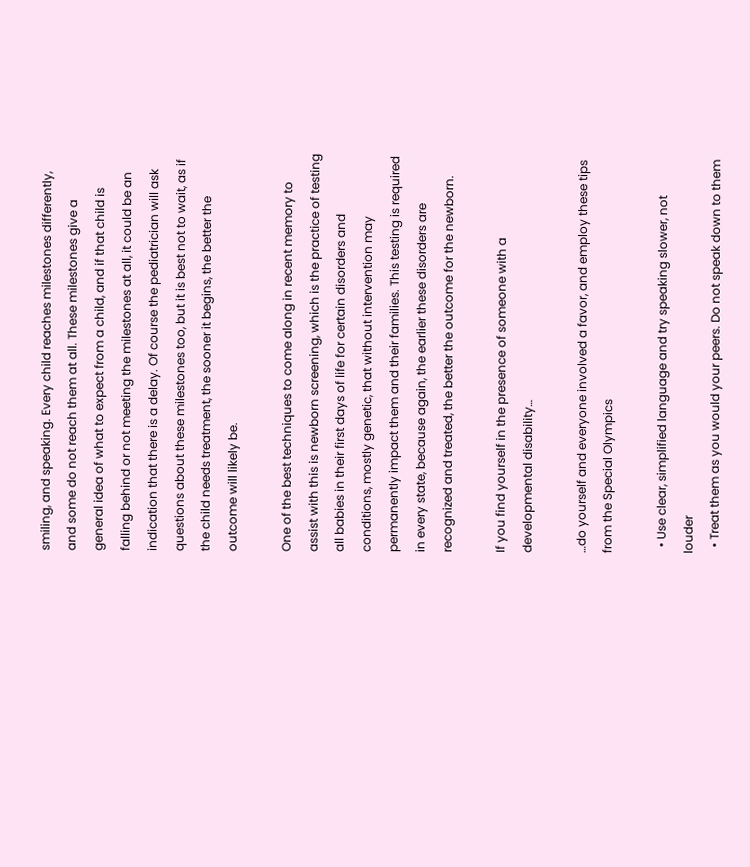smiling, and speaking. Every child reaches milestones differently, and some do not reach them at all. These milestones give a general idea of what to expect from a child, and if that child is falling behind or not meeting the milestones at all, it could be an indication that there is a delay. Of course the pediatrician will ask questions about these milestones too, but it is best not to wait, as if the child needs treatment, the sooner it begins, the better the outcome will likely be.

One of the best techniques to come along in recent memory to assist with this is newborn screening, which is the practice of testing all babies in their first days of life for certain disorders and conditions, mostly genetic, that without intervention may permanently impact them and their families. This testing is required in every state, because again, the earlier these disorders are recognized and treated, the better the outcome for the newborn.

If you find yourself in the presence of someone with a developmental disability…

…do yourself and everyone involved a favor, and employ these tips from the Special Olympics

  • Use clear, simplified language and try speaking slower, not louder
  • Treat them as you would your peers. Do not speak down to them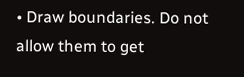• Draw boundaries. Do not allow them to get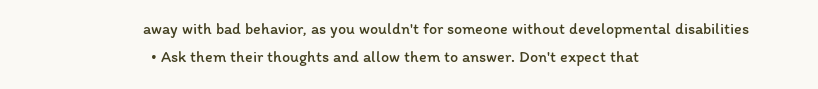away with bad behavior, as you wouldn't for someone without developmental disabilities
  • Ask them their thoughts and allow them to answer. Don't expect that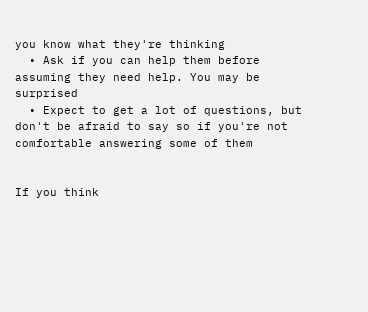you know what they're thinking
  • Ask if you can help them before assuming they need help. You may be surprised
  • Expect to get a lot of questions, but don't be afraid to say so if you're not comfortable answering some of them


If you think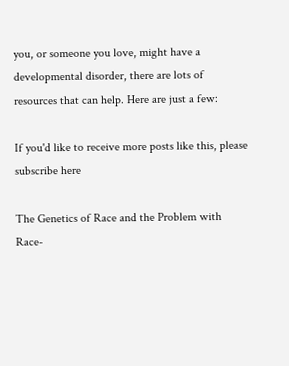you, or someone you love, might have a developmental disorder, there are lots of resources that can help. Here are just a few:

If you'd like to receive more posts like this, please subscribe here

The Genetics of Race and the Problem with Race-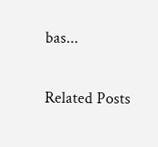bas...

Related Posts